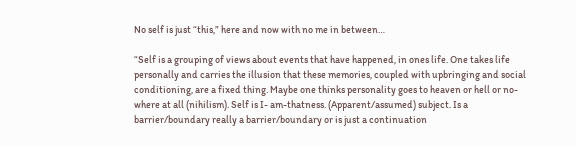No self is just “this,” here and now with no me in between…

“Self is a grouping of views about events that have happened, in ones life. One takes life personally and carries the illusion that these memories, coupled with upbringing and social conditioning, are a fixed thing. Maybe one thinks personality goes to heaven or hell or no-where at all (nihilism). Self is I- am-thatness. (Apparent/assumed) subject. Is a barrier/boundary really a barrier/boundary or is just a continuation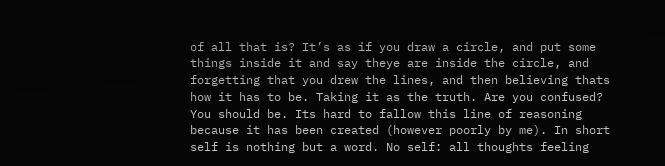of all that is? It’s as if you draw a circle, and put some things inside it and say theye are inside the circle, and forgetting that you drew the lines, and then believing thats how it has to be. Taking it as the truth. Are you confused? You should be. Its hard to fallow this line of reasoning because it has been created (however poorly by me). In short self is nothing but a word. No self: all thoughts feeling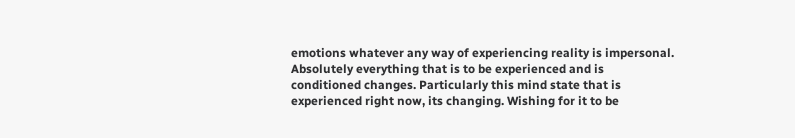emotions whatever any way of experiencing reality is impersonal. Absolutely everything that is to be experienced and is conditioned changes. Particularly this mind state that is experienced right now, its changing. Wishing for it to be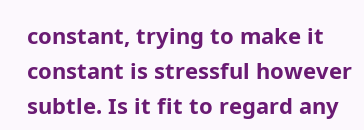constant, trying to make it constant is stressful however subtle. Is it fit to regard any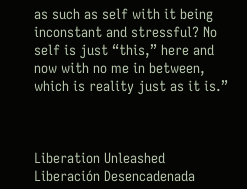as such as self with it being inconstant and stressful? No self is just “this,” here and now with no me in between, which is reality just as it is.”



Liberation Unleashed
Liberación Desencadenada